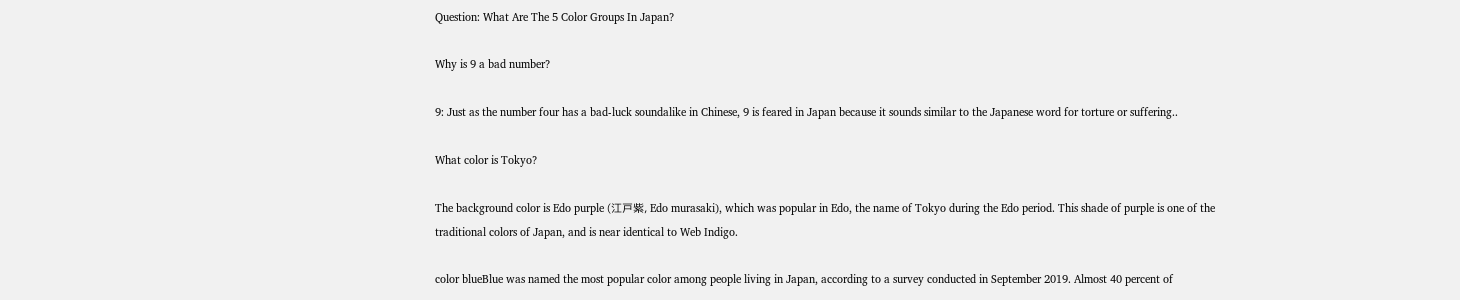Question: What Are The 5 Color Groups In Japan?

Why is 9 a bad number?

9: Just as the number four has a bad-luck soundalike in Chinese, 9 is feared in Japan because it sounds similar to the Japanese word for torture or suffering..

What color is Tokyo?

The background color is Edo purple (江戸紫, Edo murasaki), which was popular in Edo, the name of Tokyo during the Edo period. This shade of purple is one of the traditional colors of Japan, and is near identical to Web Indigo.

color blueBlue was named the most popular color among people living in Japan, according to a survey conducted in September 2019. Almost 40 percent of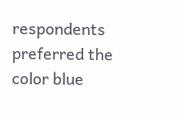respondents preferred the color blue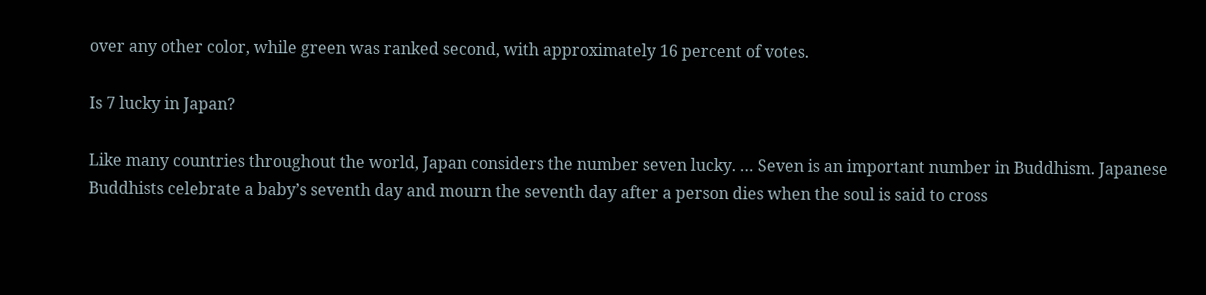over any other color, while green was ranked second, with approximately 16 percent of votes.

Is 7 lucky in Japan?

Like many countries throughout the world, Japan considers the number seven lucky. … Seven is an important number in Buddhism. Japanese Buddhists celebrate a baby’s seventh day and mourn the seventh day after a person dies when the soul is said to cross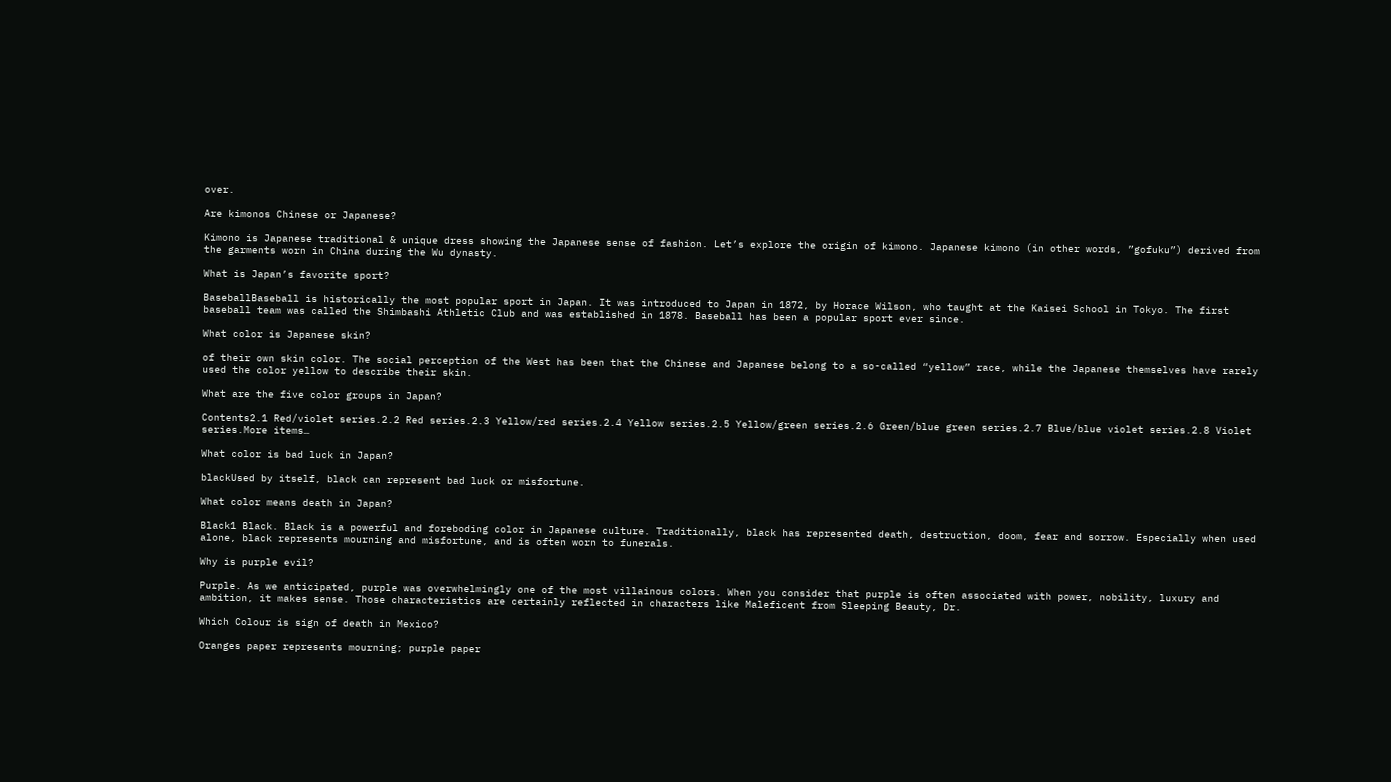over.

Are kimonos Chinese or Japanese?

Kimono is Japanese traditional & unique dress showing the Japanese sense of fashion. Let’s explore the origin of kimono. Japanese kimono (in other words, ”gofuku”) derived from the garments worn in China during the Wu dynasty.

What is Japan’s favorite sport?

BaseballBaseball is historically the most popular sport in Japan. It was introduced to Japan in 1872, by Horace Wilson, who taught at the Kaisei School in Tokyo. The first baseball team was called the Shimbashi Athletic Club and was established in 1878. Baseball has been a popular sport ever since.

What color is Japanese skin?

of their own skin color. The social perception of the West has been that the Chinese and Japanese belong to a so-called “yellow” race, while the Japanese themselves have rarely used the color yellow to describe their skin.

What are the five color groups in Japan?

Contents2.1 Red/violet series.2.2 Red series.2.3 Yellow/red series.2.4 Yellow series.2.5 Yellow/green series.2.6 Green/blue green series.2.7 Blue/blue violet series.2.8 Violet series.More items…

What color is bad luck in Japan?

blackUsed by itself, black can represent bad luck or misfortune.

What color means death in Japan?

Black1 Black. Black is a powerful and foreboding color in Japanese culture. Traditionally, black has represented death, destruction, doom, fear and sorrow. Especially when used alone, black represents mourning and misfortune, and is often worn to funerals.

Why is purple evil?

Purple. As we anticipated, purple was overwhelmingly one of the most villainous colors. When you consider that purple is often associated with power, nobility, luxury and ambition, it makes sense. Those characteristics are certainly reflected in characters like Maleficent from Sleeping Beauty, Dr.

Which Colour is sign of death in Mexico?

Oranges paper represents mourning; purple paper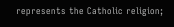represents the Catholic religion;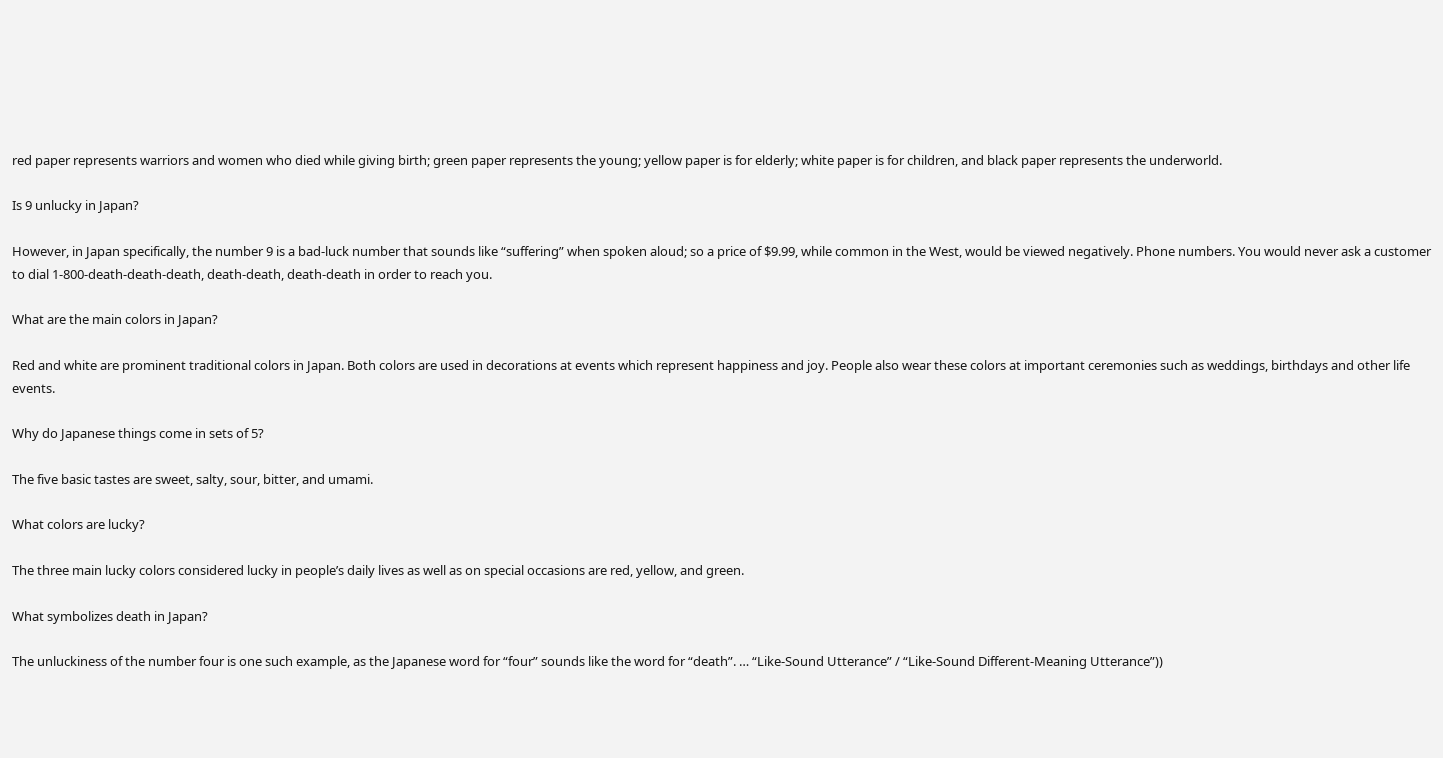red paper represents warriors and women who died while giving birth; green paper represents the young; yellow paper is for elderly; white paper is for children, and black paper represents the underworld.

Is 9 unlucky in Japan?

However, in Japan specifically, the number 9 is a bad-luck number that sounds like “suffering” when spoken aloud; so a price of $9.99, while common in the West, would be viewed negatively. Phone numbers. You would never ask a customer to dial 1-800-death-death-death, death-death, death-death in order to reach you.

What are the main colors in Japan?

Red and white are prominent traditional colors in Japan. Both colors are used in decorations at events which represent happiness and joy. People also wear these colors at important ceremonies such as weddings, birthdays and other life events.

Why do Japanese things come in sets of 5?

The five basic tastes are sweet, salty, sour, bitter, and umami.

What colors are lucky?

The three main lucky colors considered lucky in people’s daily lives as well as on special occasions are red, yellow, and green.

What symbolizes death in Japan?

The unluckiness of the number four is one such example, as the Japanese word for “four” sounds like the word for “death”. … “Like-Sound Utterance” / “Like-Sound Different-Meaning Utterance”))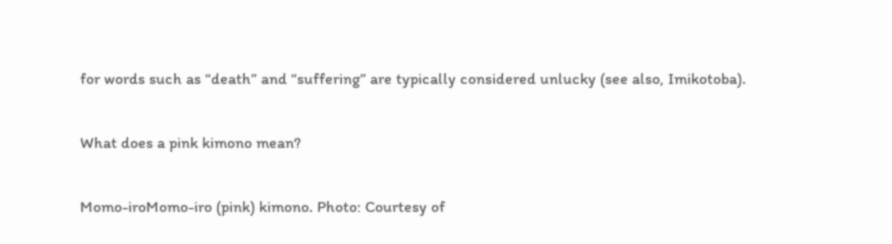for words such as “death” and “suffering” are typically considered unlucky (see also, Imikotoba).

What does a pink kimono mean?

Momo-iroMomo-iro (pink) kimono. Photo: Courtesy of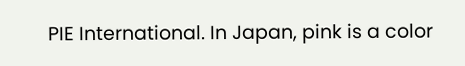PIE International. In Japan, pink is a color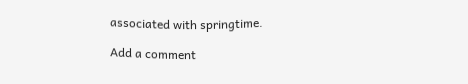associated with springtime.

Add a comment